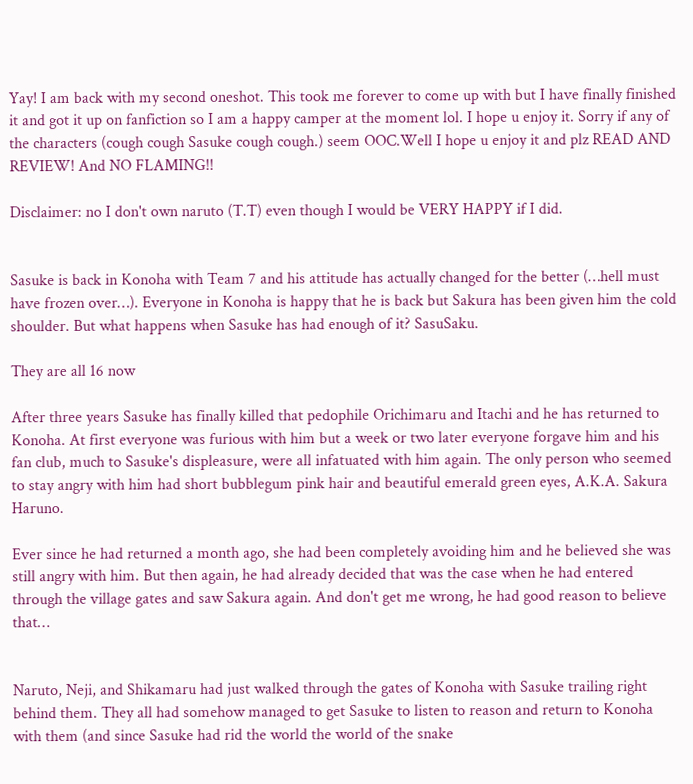Yay! I am back with my second oneshot. This took me forever to come up with but I have finally finished it and got it up on fanfiction so I am a happy camper at the moment lol. I hope u enjoy it. Sorry if any of the characters (cough cough Sasuke cough cough.) seem OOC.Well I hope u enjoy it and plz READ AND REVIEW! And NO FLAMING!!

Disclaimer: no I don't own naruto (T.T) even though I would be VERY HAPPY if I did.


Sasuke is back in Konoha with Team 7 and his attitude has actually changed for the better (…hell must have frozen over…). Everyone in Konoha is happy that he is back but Sakura has been given him the cold shoulder. But what happens when Sasuke has had enough of it? SasuSaku.

They are all 16 now

After three years Sasuke has finally killed that pedophile Orichimaru and Itachi and he has returned to Konoha. At first everyone was furious with him but a week or two later everyone forgave him and his fan club, much to Sasuke's displeasure, were all infatuated with him again. The only person who seemed to stay angry with him had short bubblegum pink hair and beautiful emerald green eyes, A.K.A. Sakura Haruno.

Ever since he had returned a month ago, she had been completely avoiding him and he believed she was still angry with him. But then again, he had already decided that was the case when he had entered through the village gates and saw Sakura again. And don't get me wrong, he had good reason to believe that…


Naruto, Neji, and Shikamaru had just walked through the gates of Konoha with Sasuke trailing right behind them. They all had somehow managed to get Sasuke to listen to reason and return to Konoha with them (and since Sasuke had rid the world the world of the snake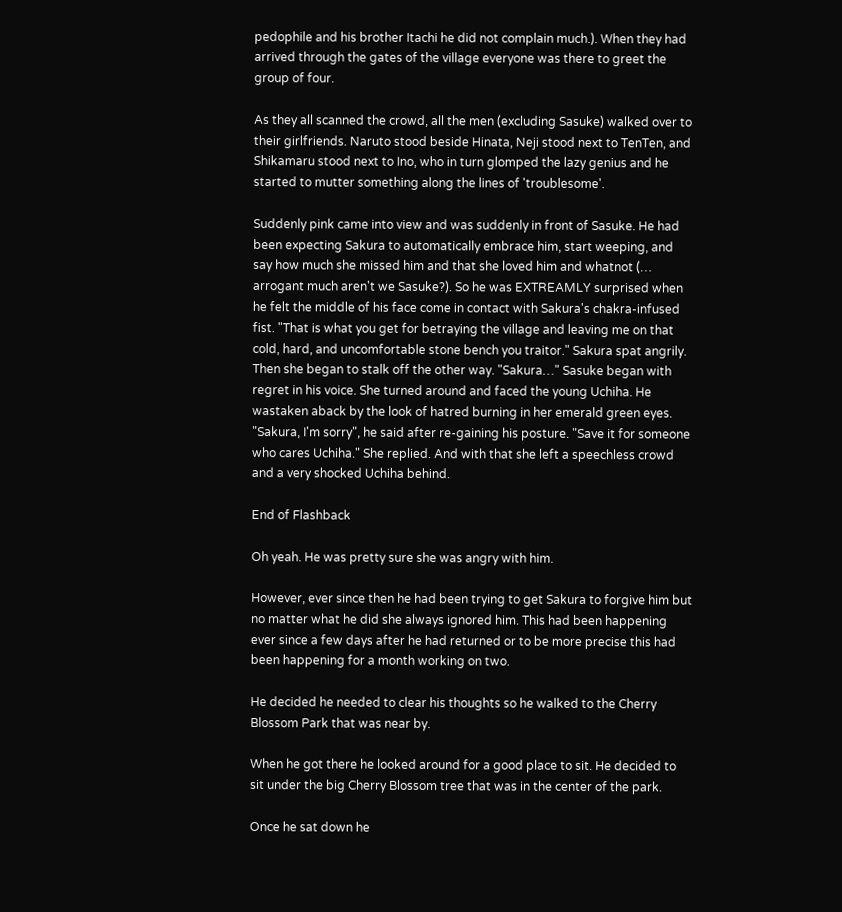pedophile and his brother Itachi he did not complain much.). When they had arrived through the gates of the village everyone was there to greet the group of four.

As they all scanned the crowd, all the men (excluding Sasuke) walked over to their girlfriends. Naruto stood beside Hinata, Neji stood next to TenTen, and Shikamaru stood next to Ino, who in turn glomped the lazy genius and he started to mutter something along the lines of 'troublesome'.

Suddenly pink came into view and was suddenly in front of Sasuke. He had been expecting Sakura to automatically embrace him, start weeping, and say how much she missed him and that she loved him and whatnot (… arrogant much aren't we Sasuke?). So he was EXTREAMLY surprised when he felt the middle of his face come in contact with Sakura's chakra-infused fist. "That is what you get for betraying the village and leaving me on that cold, hard, and uncomfortable stone bench you traitor." Sakura spat angrily. Then she began to stalk off the other way. "Sakura…" Sasuke began with regret in his voice. She turned around and faced the young Uchiha. He wastaken aback by the look of hatred burning in her emerald green eyes. "Sakura, I'm sorry", he said after re-gaining his posture. "Save it for someone who cares Uchiha." She replied. And with that she left a speechless crowd and a very shocked Uchiha behind.

End of Flashback

Oh yeah. He was pretty sure she was angry with him.

However, ever since then he had been trying to get Sakura to forgive him but no matter what he did she always ignored him. This had been happening ever since a few days after he had returned or to be more precise this had been happening for a month working on two.

He decided he needed to clear his thoughts so he walked to the Cherry Blossom Park that was near by.

When he got there he looked around for a good place to sit. He decided to sit under the big Cherry Blossom tree that was in the center of the park.

Once he sat down he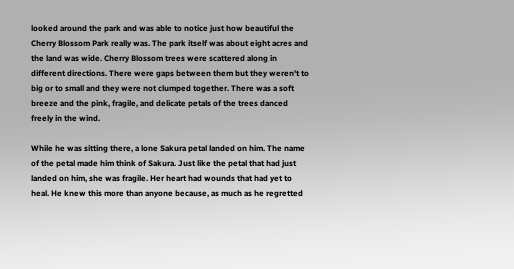looked around the park and was able to notice just how beautiful the Cherry Blossom Park really was. The park itself was about eight acres and the land was wide. Cherry Blossom trees were scattered along in different directions. There were gaps between them but they weren't to big or to small and they were not clumped together. There was a soft breeze and the pink, fragile, and delicate petals of the trees danced freely in the wind.

While he was sitting there, a lone Sakura petal landed on him. The name of the petal made him think of Sakura. Just like the petal that had just landed on him, she was fragile. Her heart had wounds that had yet to heal. He knew this more than anyone because, as much as he regretted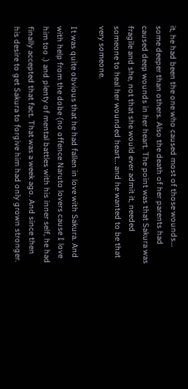it, he had been the one who caused most of those wounds… some deeper than others. Also the death of her parents had caused deep wounds in her heart. The point was that Sakura was fragile and she, not that she would ever admit it, needed someone to heal her wounded heart… and he wanted to be that very someone.

It was quite obvious that he had fallen in love with Sakura. And with help from the dobe (no offence Naruto lovers cause I love him too .) and plenty of mental battles with his inner self, he had finally accepted that fact. That was a week ago. And since then his desire to get Sakura to forgive him had only grown stronger.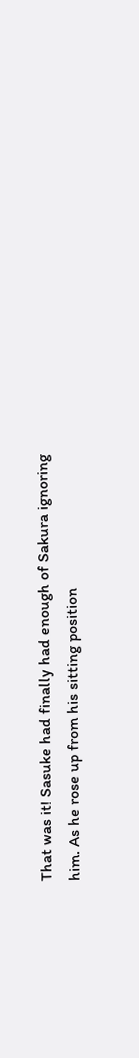That was it! Sasuke had finally had enough of Sakura ignoring him. As he rose up from his sitting position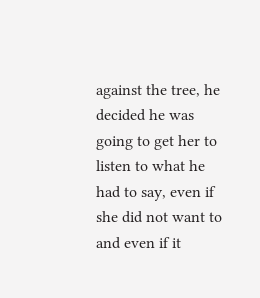against the tree, he decided he was going to get her to listen to what he had to say, even if she did not want to and even if it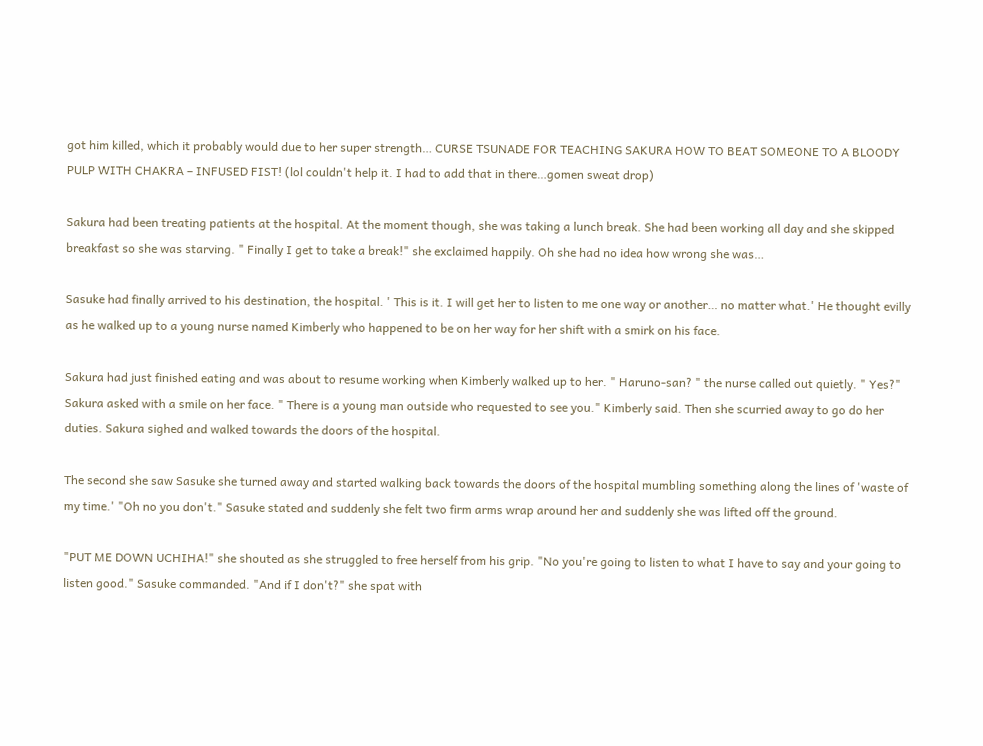got him killed, which it probably would due to her super strength… CURSE TSUNADE FOR TEACHING SAKURA HOW TO BEAT SOMEONE TO A BLOODY PULP WITH CHAKRA – INFUSED FIST! (lol couldn't help it. I had to add that in there…gomen sweat drop)

Sakura had been treating patients at the hospital. At the moment though, she was taking a lunch break. She had been working all day and she skipped breakfast so she was starving. " Finally I get to take a break!" she exclaimed happily. Oh she had no idea how wrong she was…

Sasuke had finally arrived to his destination, the hospital. ' This is it. I will get her to listen to me one way or another… no matter what.' He thought evilly as he walked up to a young nurse named Kimberly who happened to be on her way for her shift with a smirk on his face.

Sakura had just finished eating and was about to resume working when Kimberly walked up to her. " Haruno-san? " the nurse called out quietly. " Yes?" Sakura asked with a smile on her face. " There is a young man outside who requested to see you." Kimberly said. Then she scurried away to go do her duties. Sakura sighed and walked towards the doors of the hospital.

The second she saw Sasuke she turned away and started walking back towards the doors of the hospital mumbling something along the lines of 'waste of my time.' "Oh no you don't." Sasuke stated and suddenly she felt two firm arms wrap around her and suddenly she was lifted off the ground.

"PUT ME DOWN UCHIHA!" she shouted as she struggled to free herself from his grip. "No you're going to listen to what I have to say and your going to listen good." Sasuke commanded. "And if I don't?" she spat with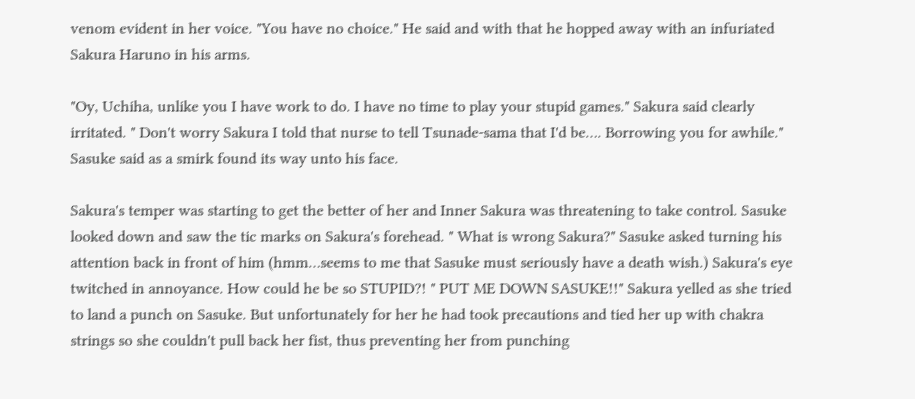venom evident in her voice. "You have no choice." He said and with that he hopped away with an infuriated Sakura Haruno in his arms.

"Oy, Uchiha, unlike you I have work to do. I have no time to play your stupid games." Sakura said clearly irritated. " Don't worry Sakura I told that nurse to tell Tsunade-sama that I'd be…. Borrowing you for awhile." Sasuke said as a smirk found its way unto his face.

Sakura's temper was starting to get the better of her and Inner Sakura was threatening to take control. Sasuke looked down and saw the tic marks on Sakura's forehead. " What is wrong Sakura?" Sasuke asked turning his attention back in front of him (hmm…seems to me that Sasuke must seriously have a death wish.) Sakura's eye twitched in annoyance. How could he be so STUPID?! " PUT ME DOWN SASUKE!!" Sakura yelled as she tried to land a punch on Sasuke. But unfortunately for her he had took precautions and tied her up with chakra strings so she couldn't pull back her fist, thus preventing her from punching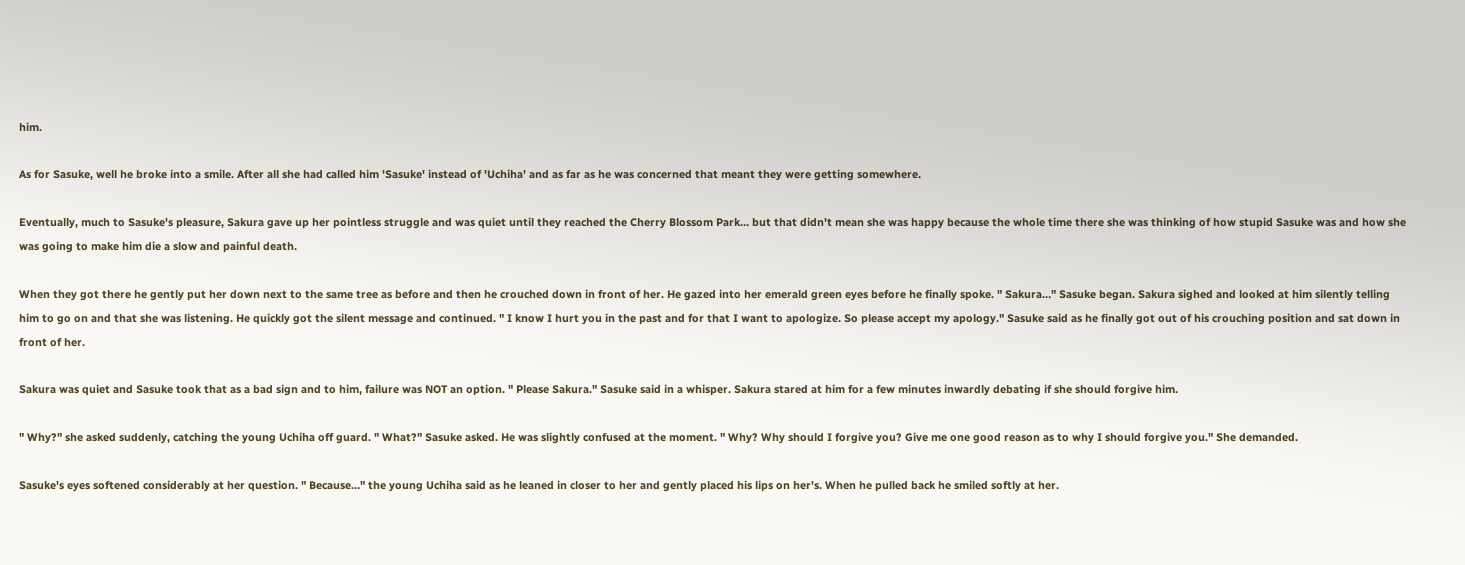him.

As for Sasuke, well he broke into a smile. After all she had called him 'Sasuke' instead of 'Uchiha' and as far as he was concerned that meant they were getting somewhere.

Eventually, much to Sasuke's pleasure, Sakura gave up her pointless struggle and was quiet until they reached the Cherry Blossom Park… but that didn't mean she was happy because the whole time there she was thinking of how stupid Sasuke was and how she was going to make him die a slow and painful death.

When they got there he gently put her down next to the same tree as before and then he crouched down in front of her. He gazed into her emerald green eyes before he finally spoke. " Sakura…" Sasuke began. Sakura sighed and looked at him silently telling him to go on and that she was listening. He quickly got the silent message and continued. " I know I hurt you in the past and for that I want to apologize. So please accept my apology." Sasuke said as he finally got out of his crouching position and sat down in front of her.

Sakura was quiet and Sasuke took that as a bad sign and to him, failure was NOT an option. " Please Sakura." Sasuke said in a whisper. Sakura stared at him for a few minutes inwardly debating if she should forgive him.

" Why?" she asked suddenly, catching the young Uchiha off guard. " What?" Sasuke asked. He was slightly confused at the moment. " Why? Why should I forgive you? Give me one good reason as to why I should forgive you." She demanded.

Sasuke's eyes softened considerably at her question. " Because…" the young Uchiha said as he leaned in closer to her and gently placed his lips on her's. When he pulled back he smiled softly at her.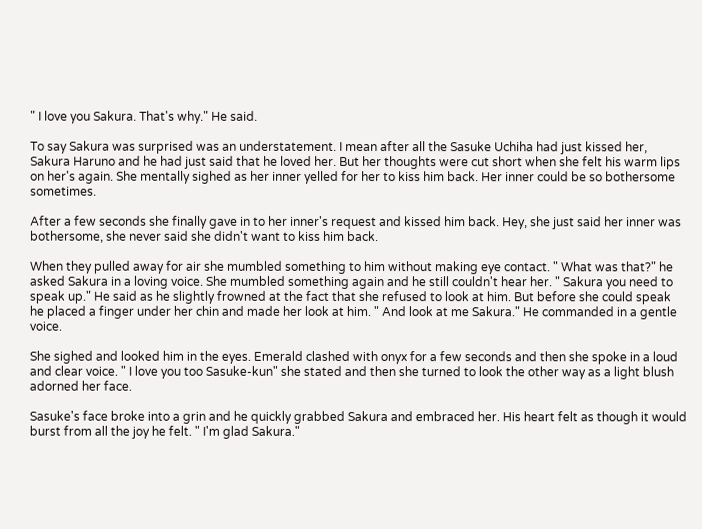" I love you Sakura. That's why." He said.

To say Sakura was surprised was an understatement. I mean after all the Sasuke Uchiha had just kissed her, Sakura Haruno and he had just said that he loved her. But her thoughts were cut short when she felt his warm lips on her's again. She mentally sighed as her inner yelled for her to kiss him back. Her inner could be so bothersome sometimes.

After a few seconds she finally gave in to her inner's request and kissed him back. Hey, she just said her inner was bothersome, she never said she didn't want to kiss him back.

When they pulled away for air she mumbled something to him without making eye contact. " What was that?" he asked Sakura in a loving voice. She mumbled something again and he still couldn't hear her. " Sakura you need to speak up." He said as he slightly frowned at the fact that she refused to look at him. But before she could speak he placed a finger under her chin and made her look at him. " And look at me Sakura." He commanded in a gentle voice.

She sighed and looked him in the eyes. Emerald clashed with onyx for a few seconds and then she spoke in a loud and clear voice. " I love you too Sasuke-kun" she stated and then she turned to look the other way as a light blush adorned her face.

Sasuke's face broke into a grin and he quickly grabbed Sakura and embraced her. His heart felt as though it would burst from all the joy he felt. " I'm glad Sakura."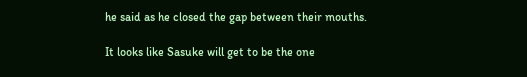he said as he closed the gap between their mouths.

It looks like Sasuke will get to be the one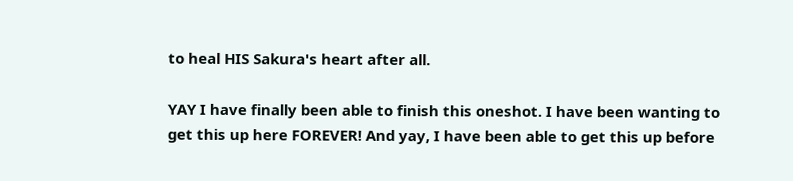to heal HIS Sakura's heart after all.

YAY I have finally been able to finish this oneshot. I have been wanting to get this up here FOREVER! And yay, I have been able to get this up before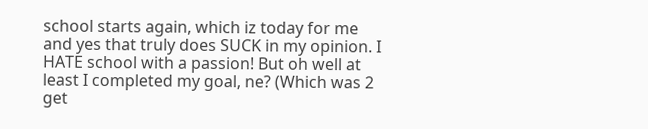school starts again, which iz today for me and yes that truly does SUCK in my opinion. I HATE school with a passion! But oh well at least I completed my goal, ne? (Which was 2 get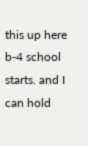this up here b-4 school starts. and I can hold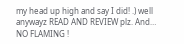my head up high and say I did! .) well anywayz READ AND REVIEW plz. And… NO FLAMING !